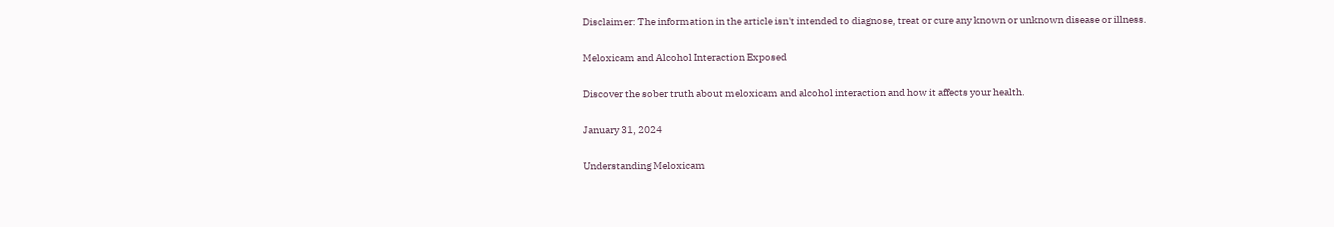Disclaimer: The information in the article isn't intended to diagnose, treat or cure any known or unknown disease or illness.

Meloxicam and Alcohol Interaction Exposed

Discover the sober truth about meloxicam and alcohol interaction and how it affects your health.

January 31, 2024

Understanding Meloxicam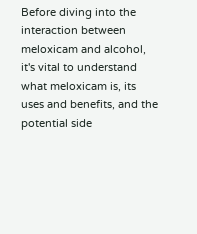Before diving into the interaction between meloxicam and alcohol, it's vital to understand what meloxicam is, its uses and benefits, and the potential side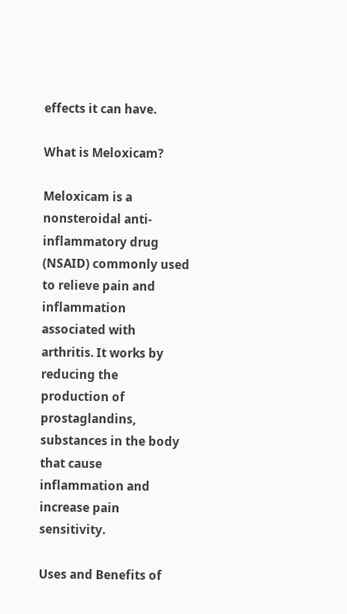effects it can have.

What is Meloxicam?

Meloxicam is a nonsteroidal anti-inflammatory drug (NSAID) commonly used to relieve pain and inflammation associated with arthritis. It works by reducing the production of prostaglandins, substances in the body that cause inflammation and increase pain sensitivity.

Uses and Benefits of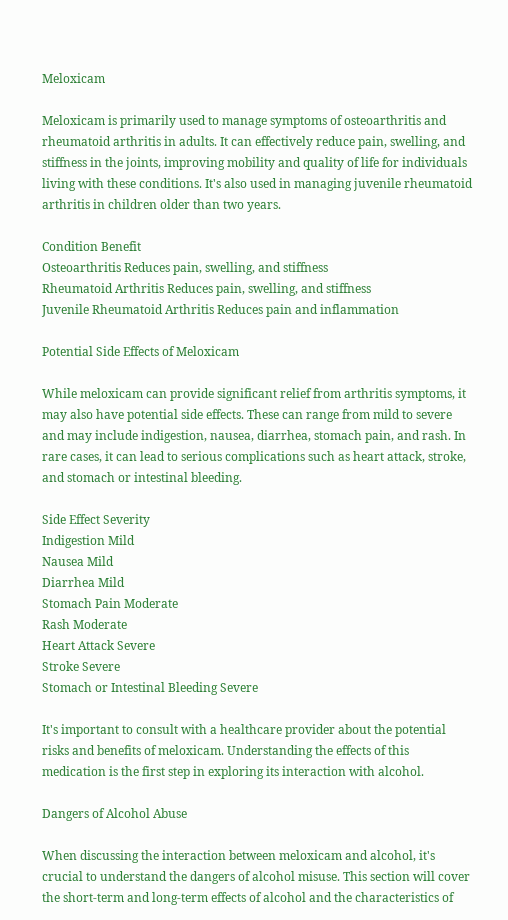Meloxicam

Meloxicam is primarily used to manage symptoms of osteoarthritis and rheumatoid arthritis in adults. It can effectively reduce pain, swelling, and stiffness in the joints, improving mobility and quality of life for individuals living with these conditions. It's also used in managing juvenile rheumatoid arthritis in children older than two years.

Condition Benefit
Osteoarthritis Reduces pain, swelling, and stiffness
Rheumatoid Arthritis Reduces pain, swelling, and stiffness
Juvenile Rheumatoid Arthritis Reduces pain and inflammation

Potential Side Effects of Meloxicam

While meloxicam can provide significant relief from arthritis symptoms, it may also have potential side effects. These can range from mild to severe and may include indigestion, nausea, diarrhea, stomach pain, and rash. In rare cases, it can lead to serious complications such as heart attack, stroke, and stomach or intestinal bleeding.

Side Effect Severity
Indigestion Mild
Nausea Mild
Diarrhea Mild
Stomach Pain Moderate
Rash Moderate
Heart Attack Severe
Stroke Severe
Stomach or Intestinal Bleeding Severe

It's important to consult with a healthcare provider about the potential risks and benefits of meloxicam. Understanding the effects of this medication is the first step in exploring its interaction with alcohol.

Dangers of Alcohol Abuse

When discussing the interaction between meloxicam and alcohol, it's crucial to understand the dangers of alcohol misuse. This section will cover the short-term and long-term effects of alcohol and the characteristics of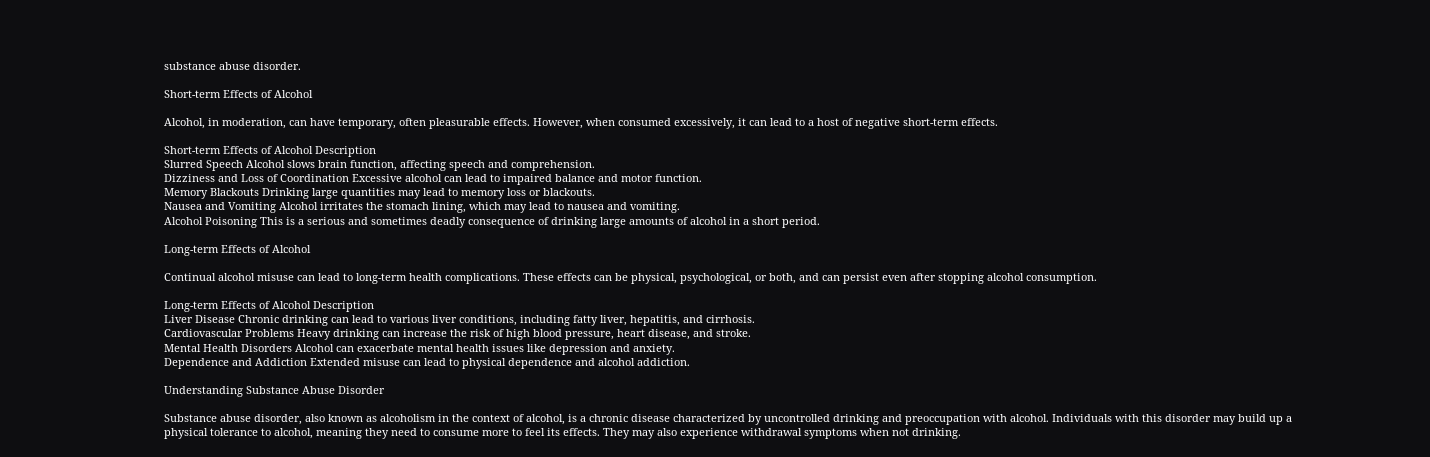substance abuse disorder.

Short-term Effects of Alcohol

Alcohol, in moderation, can have temporary, often pleasurable effects. However, when consumed excessively, it can lead to a host of negative short-term effects.

Short-term Effects of Alcohol Description
Slurred Speech Alcohol slows brain function, affecting speech and comprehension.
Dizziness and Loss of Coordination Excessive alcohol can lead to impaired balance and motor function.
Memory Blackouts Drinking large quantities may lead to memory loss or blackouts.
Nausea and Vomiting Alcohol irritates the stomach lining, which may lead to nausea and vomiting.
Alcohol Poisoning This is a serious and sometimes deadly consequence of drinking large amounts of alcohol in a short period.

Long-term Effects of Alcohol

Continual alcohol misuse can lead to long-term health complications. These effects can be physical, psychological, or both, and can persist even after stopping alcohol consumption.

Long-term Effects of Alcohol Description
Liver Disease Chronic drinking can lead to various liver conditions, including fatty liver, hepatitis, and cirrhosis.
Cardiovascular Problems Heavy drinking can increase the risk of high blood pressure, heart disease, and stroke.
Mental Health Disorders Alcohol can exacerbate mental health issues like depression and anxiety.
Dependence and Addiction Extended misuse can lead to physical dependence and alcohol addiction.

Understanding Substance Abuse Disorder

Substance abuse disorder, also known as alcoholism in the context of alcohol, is a chronic disease characterized by uncontrolled drinking and preoccupation with alcohol. Individuals with this disorder may build up a physical tolerance to alcohol, meaning they need to consume more to feel its effects. They may also experience withdrawal symptoms when not drinking.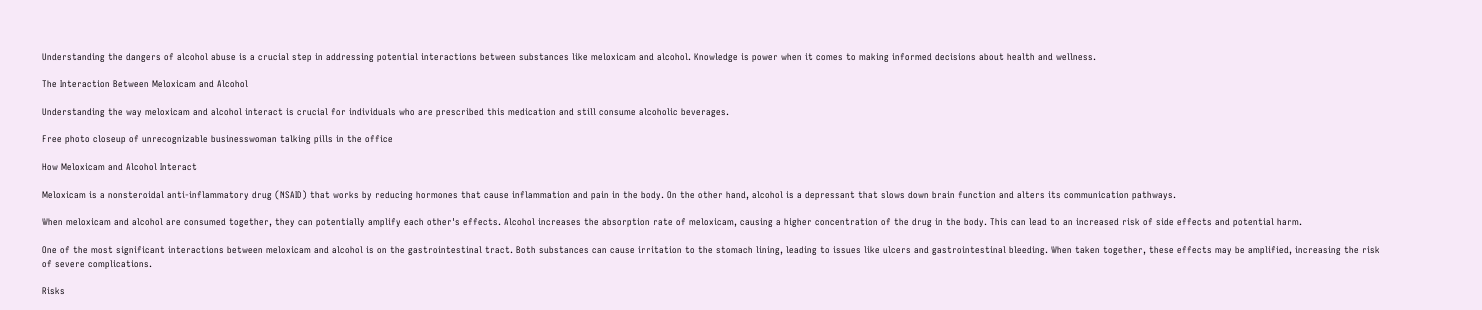Understanding the dangers of alcohol abuse is a crucial step in addressing potential interactions between substances like meloxicam and alcohol. Knowledge is power when it comes to making informed decisions about health and wellness.

The Interaction Between Meloxicam and Alcohol

Understanding the way meloxicam and alcohol interact is crucial for individuals who are prescribed this medication and still consume alcoholic beverages.

Free photo closeup of unrecognizable businesswoman talking pills in the office

How Meloxicam and Alcohol Interact

Meloxicam is a nonsteroidal anti-inflammatory drug (NSAID) that works by reducing hormones that cause inflammation and pain in the body. On the other hand, alcohol is a depressant that slows down brain function and alters its communication pathways.

When meloxicam and alcohol are consumed together, they can potentially amplify each other's effects. Alcohol increases the absorption rate of meloxicam, causing a higher concentration of the drug in the body. This can lead to an increased risk of side effects and potential harm.

One of the most significant interactions between meloxicam and alcohol is on the gastrointestinal tract. Both substances can cause irritation to the stomach lining, leading to issues like ulcers and gastrointestinal bleeding. When taken together, these effects may be amplified, increasing the risk of severe complications.

Risks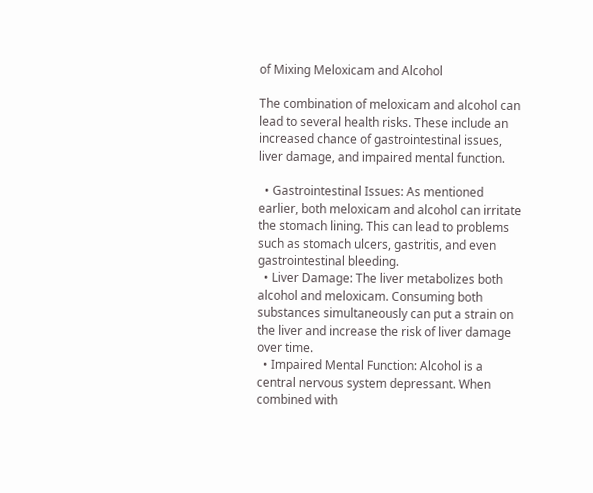of Mixing Meloxicam and Alcohol

The combination of meloxicam and alcohol can lead to several health risks. These include an increased chance of gastrointestinal issues, liver damage, and impaired mental function.

  • Gastrointestinal Issues: As mentioned earlier, both meloxicam and alcohol can irritate the stomach lining. This can lead to problems such as stomach ulcers, gastritis, and even gastrointestinal bleeding.
  • Liver Damage: The liver metabolizes both alcohol and meloxicam. Consuming both substances simultaneously can put a strain on the liver and increase the risk of liver damage over time.
  • Impaired Mental Function: Alcohol is a central nervous system depressant. When combined with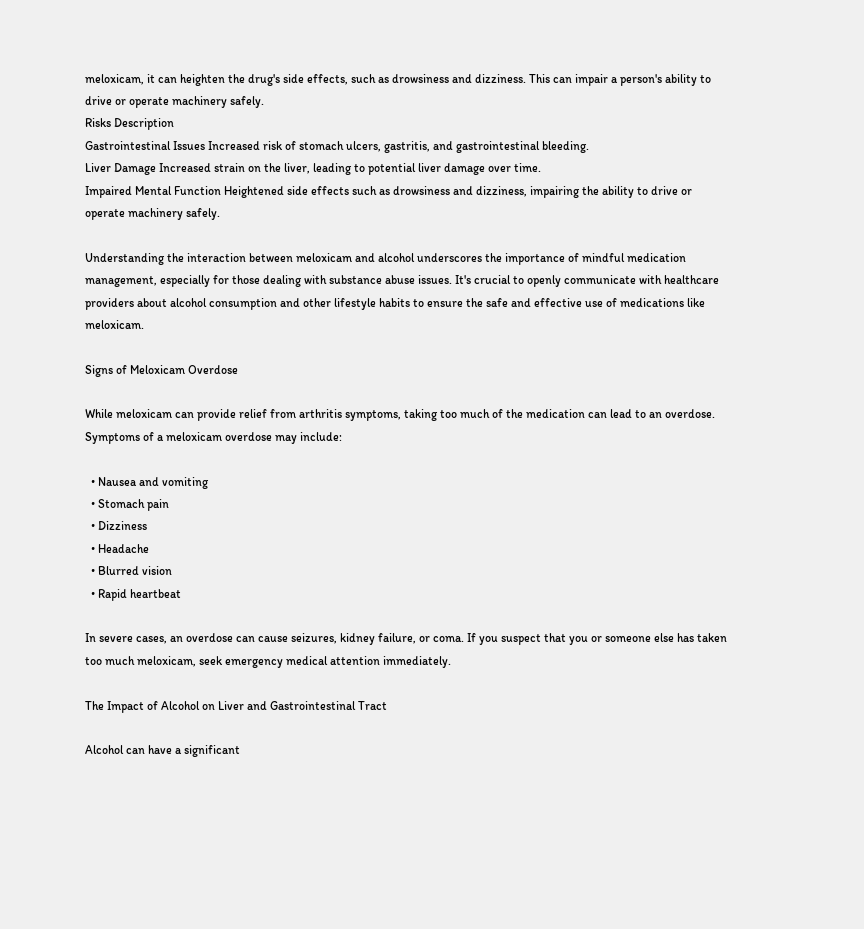meloxicam, it can heighten the drug's side effects, such as drowsiness and dizziness. This can impair a person's ability to drive or operate machinery safely.
Risks Description
Gastrointestinal Issues Increased risk of stomach ulcers, gastritis, and gastrointestinal bleeding.
Liver Damage Increased strain on the liver, leading to potential liver damage over time.
Impaired Mental Function Heightened side effects such as drowsiness and dizziness, impairing the ability to drive or operate machinery safely.

Understanding the interaction between meloxicam and alcohol underscores the importance of mindful medication management, especially for those dealing with substance abuse issues. It's crucial to openly communicate with healthcare providers about alcohol consumption and other lifestyle habits to ensure the safe and effective use of medications like meloxicam.

Signs of Meloxicam Overdose

While meloxicam can provide relief from arthritis symptoms, taking too much of the medication can lead to an overdose. Symptoms of a meloxicam overdose may include:

  • Nausea and vomiting
  • Stomach pain
  • Dizziness
  • Headache
  • Blurred vision
  • Rapid heartbeat

In severe cases, an overdose can cause seizures, kidney failure, or coma. If you suspect that you or someone else has taken too much meloxicam, seek emergency medical attention immediately.

The Impact of Alcohol on Liver and Gastrointestinal Tract

Alcohol can have a significant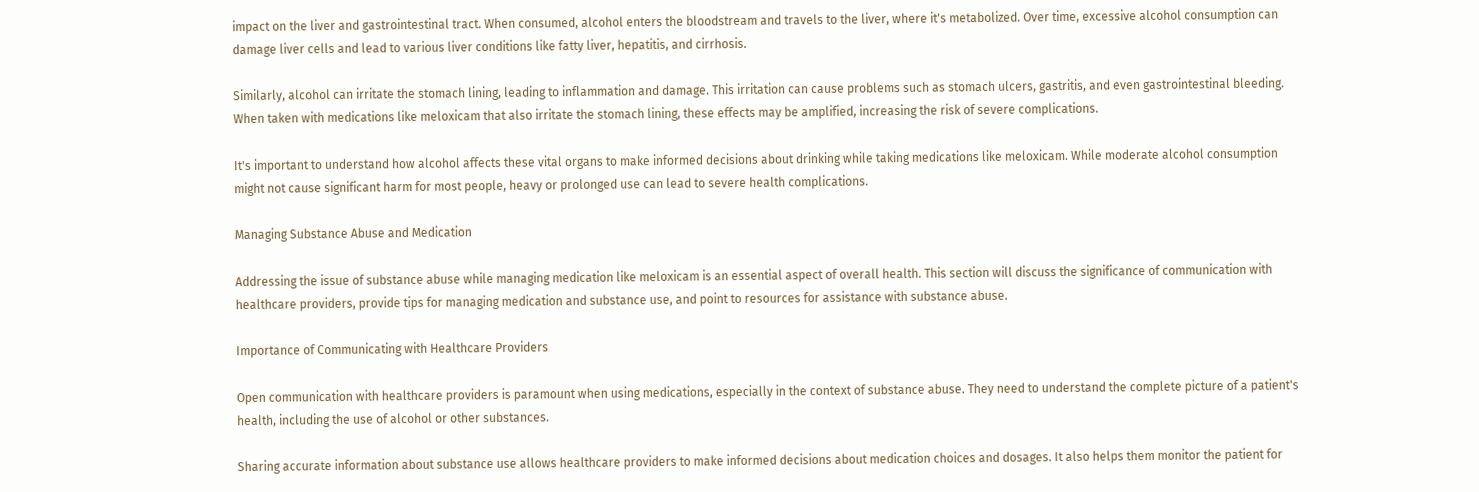impact on the liver and gastrointestinal tract. When consumed, alcohol enters the bloodstream and travels to the liver, where it's metabolized. Over time, excessive alcohol consumption can damage liver cells and lead to various liver conditions like fatty liver, hepatitis, and cirrhosis.

Similarly, alcohol can irritate the stomach lining, leading to inflammation and damage. This irritation can cause problems such as stomach ulcers, gastritis, and even gastrointestinal bleeding. When taken with medications like meloxicam that also irritate the stomach lining, these effects may be amplified, increasing the risk of severe complications.

It's important to understand how alcohol affects these vital organs to make informed decisions about drinking while taking medications like meloxicam. While moderate alcohol consumption might not cause significant harm for most people, heavy or prolonged use can lead to severe health complications.

Managing Substance Abuse and Medication

Addressing the issue of substance abuse while managing medication like meloxicam is an essential aspect of overall health. This section will discuss the significance of communication with healthcare providers, provide tips for managing medication and substance use, and point to resources for assistance with substance abuse.

Importance of Communicating with Healthcare Providers

Open communication with healthcare providers is paramount when using medications, especially in the context of substance abuse. They need to understand the complete picture of a patient's health, including the use of alcohol or other substances.

Sharing accurate information about substance use allows healthcare providers to make informed decisions about medication choices and dosages. It also helps them monitor the patient for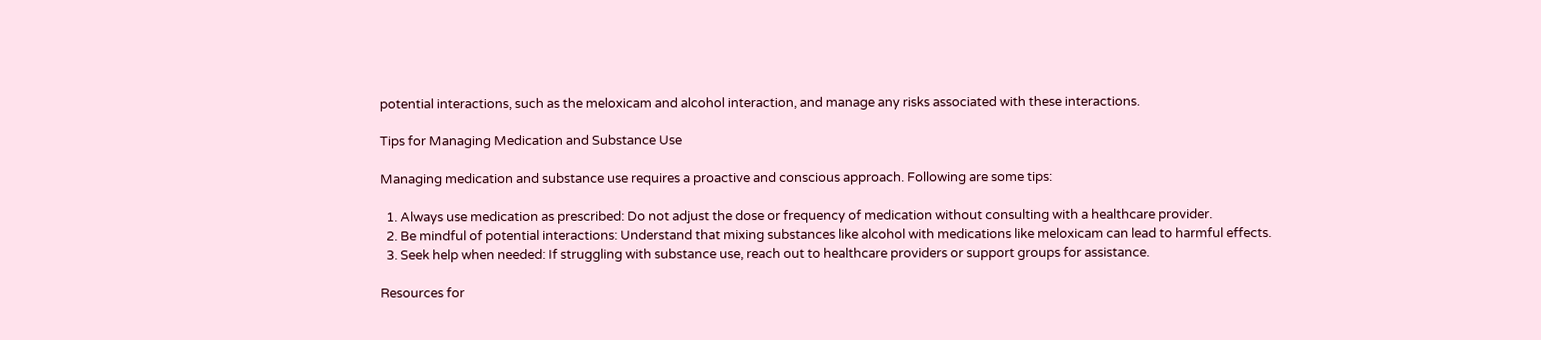potential interactions, such as the meloxicam and alcohol interaction, and manage any risks associated with these interactions.

Tips for Managing Medication and Substance Use

Managing medication and substance use requires a proactive and conscious approach. Following are some tips:

  1. Always use medication as prescribed: Do not adjust the dose or frequency of medication without consulting with a healthcare provider.
  2. Be mindful of potential interactions: Understand that mixing substances like alcohol with medications like meloxicam can lead to harmful effects.
  3. Seek help when needed: If struggling with substance use, reach out to healthcare providers or support groups for assistance.

Resources for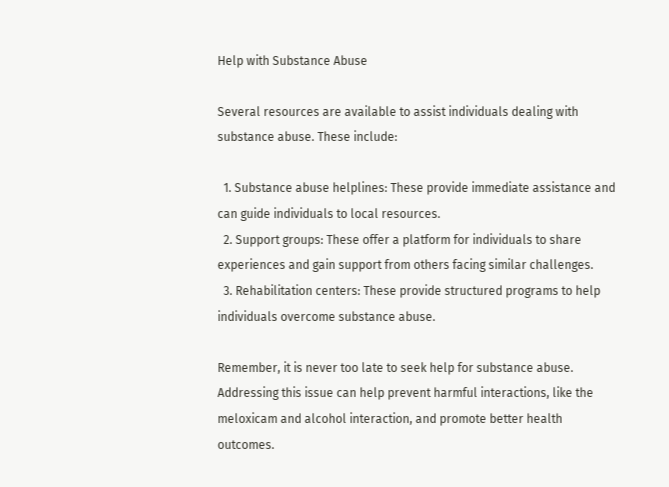Help with Substance Abuse

Several resources are available to assist individuals dealing with substance abuse. These include:

  1. Substance abuse helplines: These provide immediate assistance and can guide individuals to local resources.
  2. Support groups: These offer a platform for individuals to share experiences and gain support from others facing similar challenges.
  3. Rehabilitation centers: These provide structured programs to help individuals overcome substance abuse.

Remember, it is never too late to seek help for substance abuse. Addressing this issue can help prevent harmful interactions, like the meloxicam and alcohol interaction, and promote better health outcomes.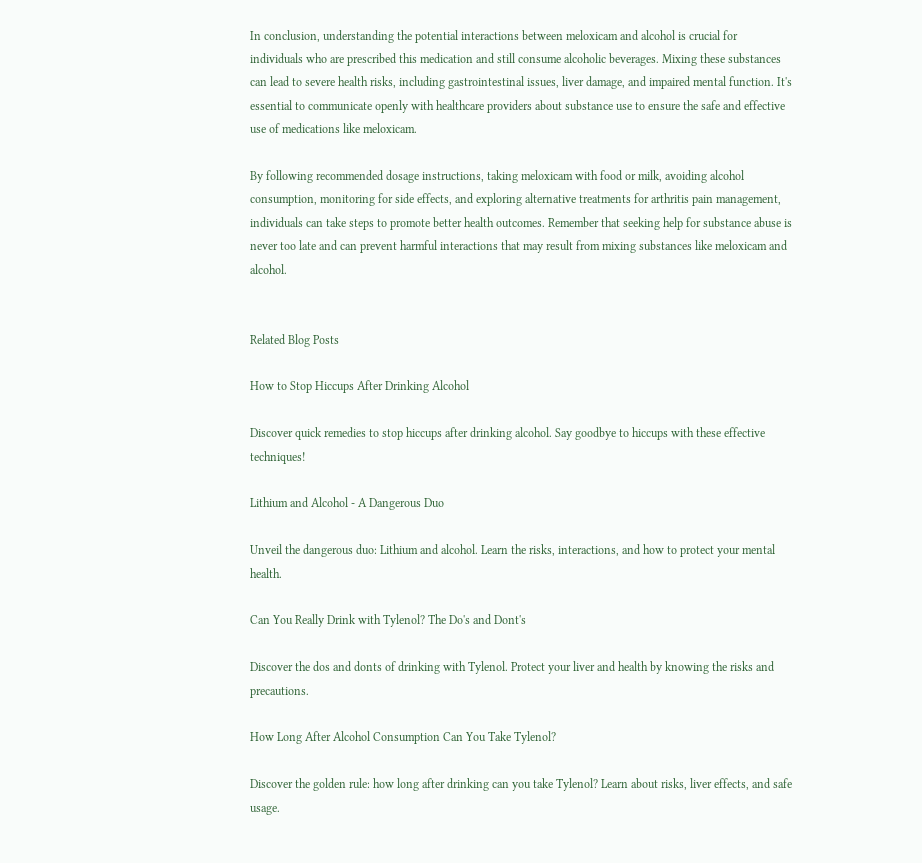In conclusion, understanding the potential interactions between meloxicam and alcohol is crucial for individuals who are prescribed this medication and still consume alcoholic beverages. Mixing these substances can lead to severe health risks, including gastrointestinal issues, liver damage, and impaired mental function. It's essential to communicate openly with healthcare providers about substance use to ensure the safe and effective use of medications like meloxicam.

By following recommended dosage instructions, taking meloxicam with food or milk, avoiding alcohol consumption, monitoring for side effects, and exploring alternative treatments for arthritis pain management, individuals can take steps to promote better health outcomes. Remember that seeking help for substance abuse is never too late and can prevent harmful interactions that may result from mixing substances like meloxicam and alcohol.


Related Blog Posts

How to Stop Hiccups After Drinking Alcohol

Discover quick remedies to stop hiccups after drinking alcohol. Say goodbye to hiccups with these effective techniques!

Lithium and Alcohol - A Dangerous Duo

Unveil the dangerous duo: Lithium and alcohol. Learn the risks, interactions, and how to protect your mental health.

Can You Really Drink with Tylenol? The Do's and Dont's

Discover the dos and donts of drinking with Tylenol. Protect your liver and health by knowing the risks and precautions.

How Long After Alcohol Consumption Can You Take Tylenol?

Discover the golden rule: how long after drinking can you take Tylenol? Learn about risks, liver effects, and safe usage.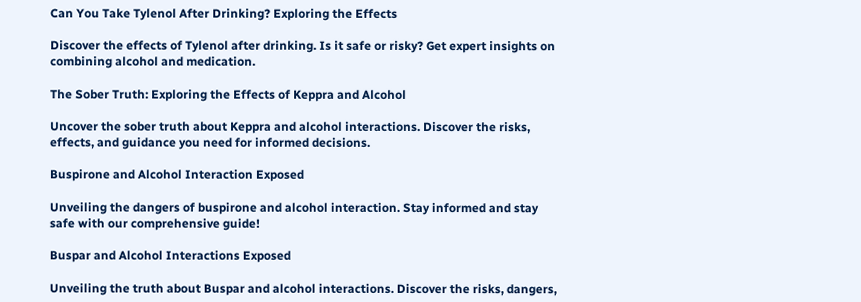Can You Take Tylenol After Drinking? Exploring the Effects

Discover the effects of Tylenol after drinking. Is it safe or risky? Get expert insights on combining alcohol and medication.

The Sober Truth: Exploring the Effects of Keppra and Alcohol

Uncover the sober truth about Keppra and alcohol interactions. Discover the risks, effects, and guidance you need for informed decisions.

Buspirone and Alcohol Interaction Exposed

Unveiling the dangers of buspirone and alcohol interaction. Stay informed and stay safe with our comprehensive guide!

Buspar and Alcohol Interactions Exposed

Unveiling the truth about Buspar and alcohol interactions. Discover the risks, dangers,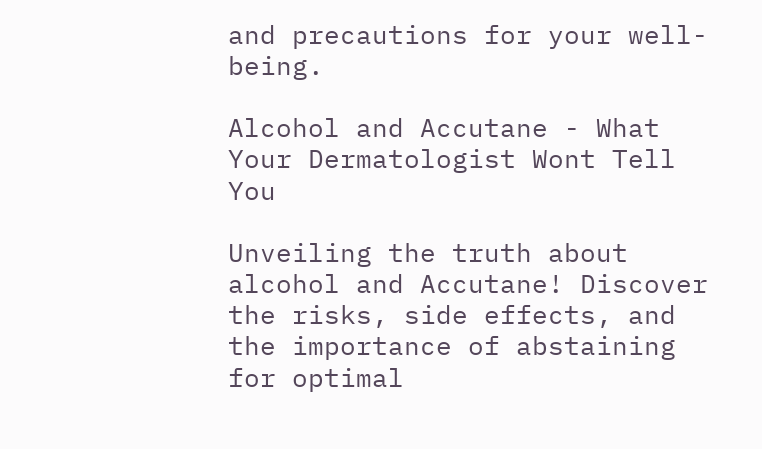and precautions for your well-being.

Alcohol and Accutane - What Your Dermatologist Wont Tell You

Unveiling the truth about alcohol and Accutane! Discover the risks, side effects, and the importance of abstaining for optimal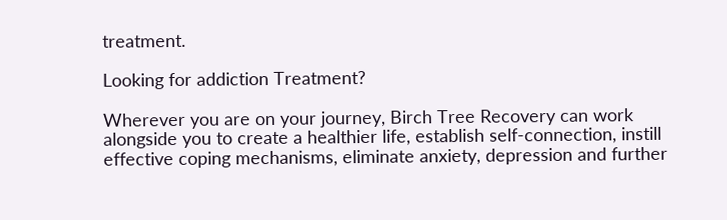treatment.

Looking for addiction Treatment?

Wherever you are on your journey, Birch Tree Recovery can work alongside you to create a healthier life, establish self-connection, instill effective coping mechanisms, eliminate anxiety, depression and further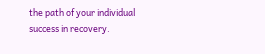the path of your individual success in recovery.